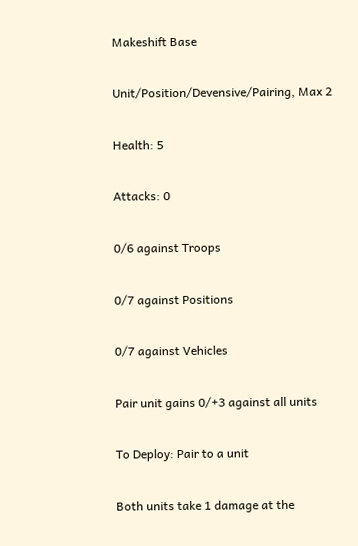Makeshift Base

Unit/Position/Devensive/Pairing, Max 2

Health: 5

Attacks: 0

0/6 against Troops

0/7 against Positions

0/7 against Vehicles

Pair unit gains 0/+3 against all units

To Deploy: Pair to a unit

Both units take 1 damage at the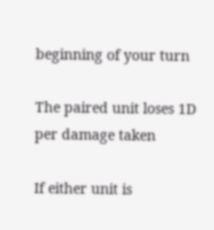beginning of your turn

The paired unit loses 1D per damage taken

If either unit is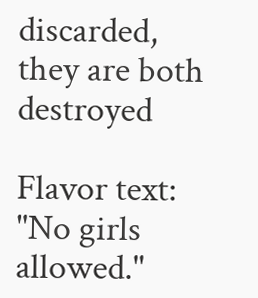discarded, they are both destroyed

Flavor text: "No girls allowed."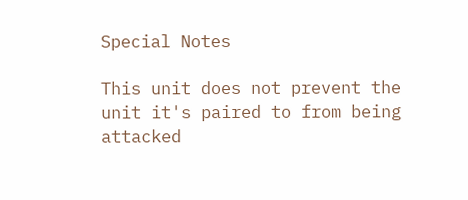Special Notes

This unit does not prevent the unit it's paired to from being attacked